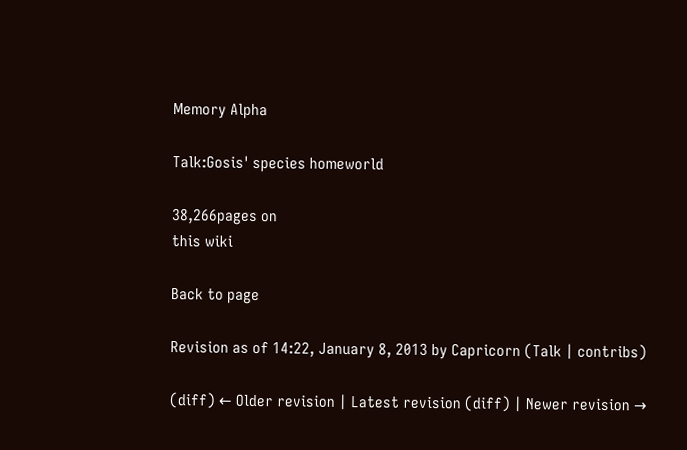Memory Alpha

Talk:Gosis' species homeworld

38,266pages on
this wiki

Back to page

Revision as of 14:22, January 8, 2013 by Capricorn (Talk | contribs)

(diff) ← Older revision | Latest revision (diff) | Newer revision →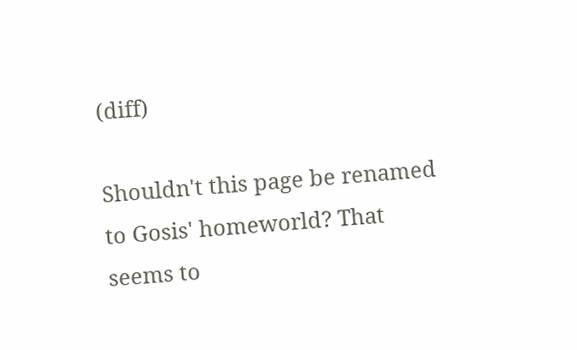(diff)

Shouldn't this page be renamed to Gosis' homeworld? That seems to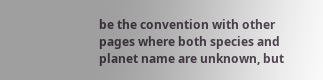be the convention with other pages where both species and planet name are unknown, but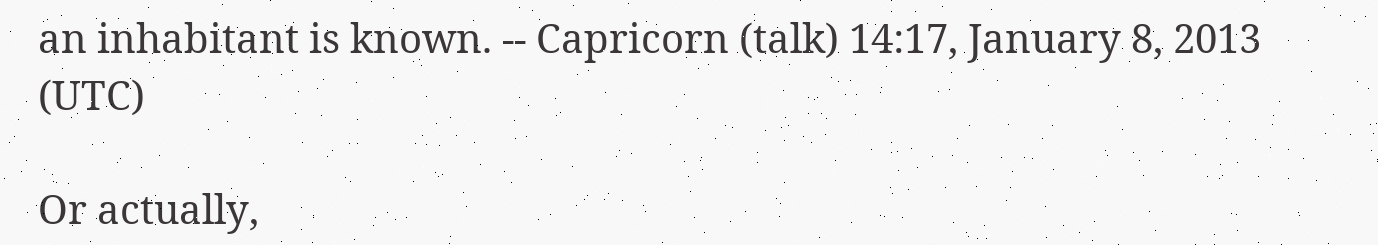an inhabitant is known. -- Capricorn (talk) 14:17, January 8, 2013 (UTC)

Or actually,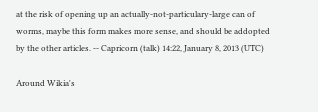at the risk of opening up an actually-not-particulary-large can of worms, maybe this form makes more sense, and should be addopted by the other articles. -- Capricorn (talk) 14:22, January 8, 2013 (UTC)

Around Wikia's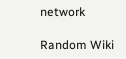network

Random Wiki